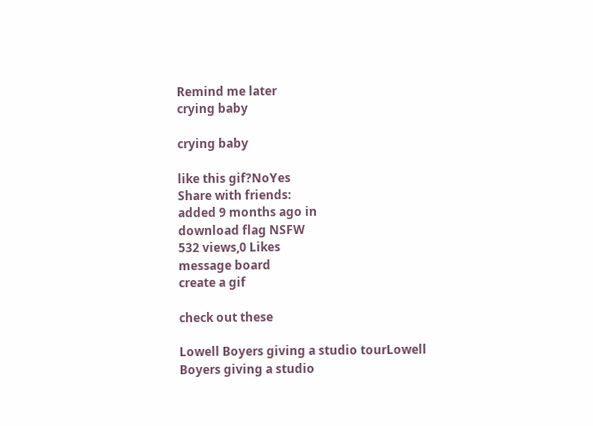Remind me later
crying baby

crying baby

like this gif?NoYes
Share with friends:
added 9 months ago in
download flag NSFW
532 views,0 Likes
message board
create a gif

check out these

Lowell Boyers giving a studio tourLowell Boyers giving a studio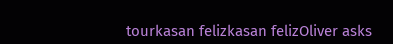tourkasan felizkasan felizOliver asks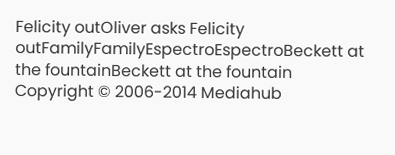Felicity outOliver asks Felicity outFamilyFamilyEspectroEspectroBeckett at the fountainBeckett at the fountain
Copyright © 2006-2014 Mediahub